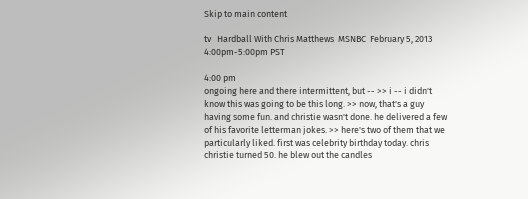Skip to main content

tv   Hardball With Chris Matthews  MSNBC  February 5, 2013 4:00pm-5:00pm PST

4:00 pm
ongoing here and there intermittent, but -- >> i -- i didn't know this was going to be this long. >> now, that's a guy having some fun. and christie wasn't done. he delivered a few of his favorite letterman jokes. >> here's two of them that we particularly liked. first was celebrity birthday today. chris christie turned 50. he blew out the candles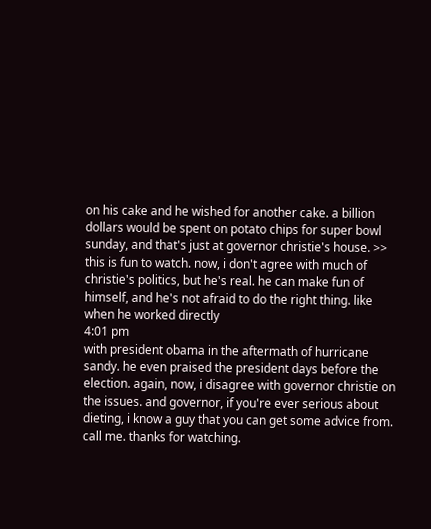on his cake and he wished for another cake. a billion dollars would be spent on potato chips for super bowl sunday, and that's just at governor christie's house. >> this is fun to watch. now, i don't agree with much of christie's politics, but he's real. he can make fun of himself, and he's not afraid to do the right thing. like when he worked directly
4:01 pm
with president obama in the aftermath of hurricane sandy. he even praised the president days before the election. again, now, i disagree with governor christie on the issues. and governor, if you're ever serious about dieting, i know a guy that you can get some advice from. call me. thanks for watching.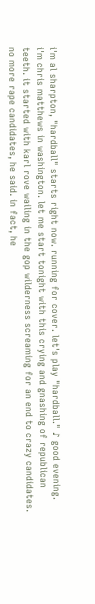i'm al sharpton, "hardball" starts right now. running for cover. let's play "hardball." ♪ good evening. i'm chris matthews in washington. let me start tonight with this crying and gnashing of republican teeth. it started with karl rove wailing in the gop wilderness screaming for an end to crazy candidates. no more rape candidates, he said. in fact, he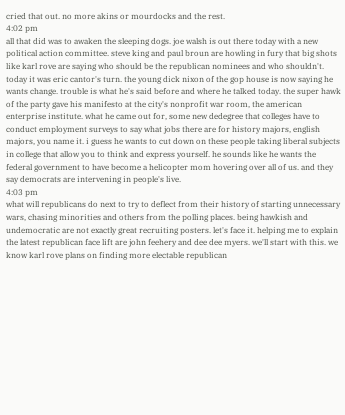cried that out. no more akins or mourdocks and the rest.
4:02 pm
all that did was to awaken the sleeping dogs. joe walsh is out there today with a new political action committee. steve king and paul broun are howling in fury that big shots like karl rove are saying who should be the republican nominees and who shouldn't. today it was eric cantor's turn. the young dick nixon of the gop house is now saying he wants change. trouble is what he's said before and where he talked today. the super hawk of the party gave his manifesto at the city's nonprofit war room, the american enterprise institute. what he came out for, some new dedegree that colleges have to conduct employment surveys to say what jobs there are for history majors, english majors, you name it. i guess he wants to cut down on these people taking liberal subjects in college that allow you to think and express yourself. he sounds like he wants the federal government to have become a helicopter mom hovering over all of us. and they say democrats are intervening in people's live.
4:03 pm
what will republicans do next to try to deflect from their history of starting unnecessary wars, chasing minorities and others from the polling places. being hawkish and undemocratic are not exactly great recruiting posters. let's face it. helping me to explain the latest republican face lift are john feehery and dee dee myers. we'll start with this. we know karl rove plans on finding more electable republican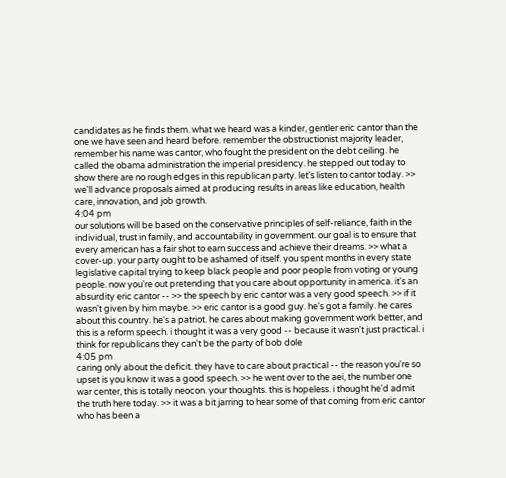candidates as he finds them. what we heard was a kinder, gentler eric cantor than the one we have seen and heard before. remember the obstructionist majority leader, remember his name was cantor, who fought the president on the debt ceiling. he called the obama administration the imperial presidency. he stepped out today to show there are no rough edges in this republican party. let's listen to cantor today. >> we'll advance proposals aimed at producing results in areas like education, health care, innovation, and job growth.
4:04 pm
our solutions will be based on the conservative principles of self-reliance, faith in the individual, trust in family, and accountability in government. our goal is to ensure that every american has a fair shot to earn success and achieve their dreams. >> what a cover-up. your party ought to be ashamed of itself. you spent months in every state legislative capital trying to keep black people and poor people from voting or young people. now you're out pretending that you care about opportunity in america. it's an absurdity eric cantor -- >> the speech by eric cantor was a very good speech. >> if it wasn't given by him maybe. >> eric cantor is a good guy. he's got a family. he cares about this country. he's a patriot. he cares about making government work better, and this is a reform speech. i thought it was a very good -- because it wasn't just practical. i think for republicans they can't be the party of bob dole
4:05 pm
caring only about the deficit. they have to care about practical -- the reason you're so upset is you know it was a good speech. >> he went over to the aei, the number one war center, this is totally neocon. your thoughts. this is hopeless. i thought he'd admit the truth here today. >> it was a bit jarring to hear some of that coming from eric cantor who has been a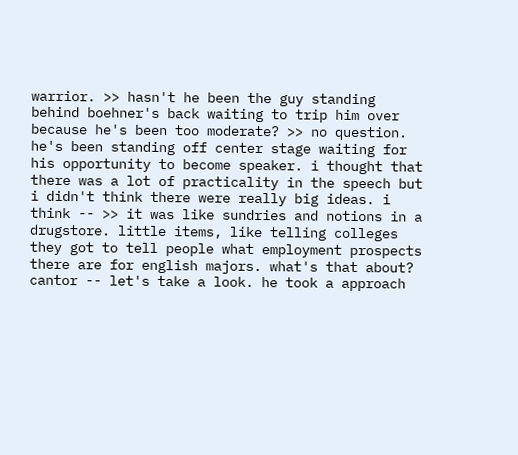warrior. >> hasn't he been the guy standing behind boehner's back waiting to trip him over because he's been too moderate? >> no question. he's been standing off center stage waiting for his opportunity to become speaker. i thought that there was a lot of practicality in the speech but i didn't think there were really big ideas. i think -- >> it was like sundries and notions in a drugstore. little items, like telling colleges they got to tell people what employment prospects there are for english majors. what's that about? cantor -- let's take a look. he took a approach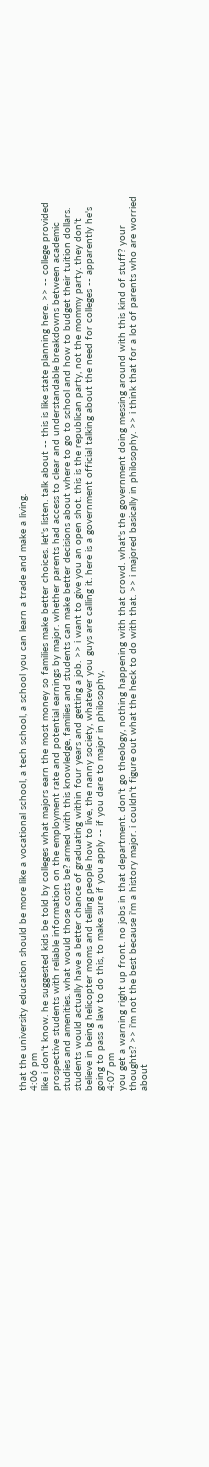that the university education should be more like a vocational school, a tech school, a school you can learn a trade and make a living.
4:06 pm
like i don't know. he suggested kids be told by colleges what majors earn the most money so families make better choices. let's listen. talk about -- this is like state planning here. >> -- college provided prospective students with reliable information on the employment rate and potential earnings by major. whether parents had access to clear and understandable breakdowns between academic studies and amenities. what would those costs be? armed with this knowledge, families and students can make better decisions about where to go to school and how to budget their tuition dollars. students would actually have a better chance of graduating within four years and getting a job. >> i want to give you an open shot. this is the republican party, not the mommy party. they don't believe in being helicopter moms and telling people how to live, the nanny society, whatever you guys are calling it. here is a government official talking about the need for colleges -- apparently he's going to pass a law to do this, to make sure if you apply -- if you dare to major in philosophy,
4:07 pm
you get a warning right up front. no jobs in that department. don't go theology, nothing happening with that crowd. what's the government doing messing around with this kind of stuff? your thoughts? >> i'm not the best because i'm a history major. i couldn't figure out what the heck to do with that. >> i majored basically in philosophy. >> i think that for a lot of parents who are worried about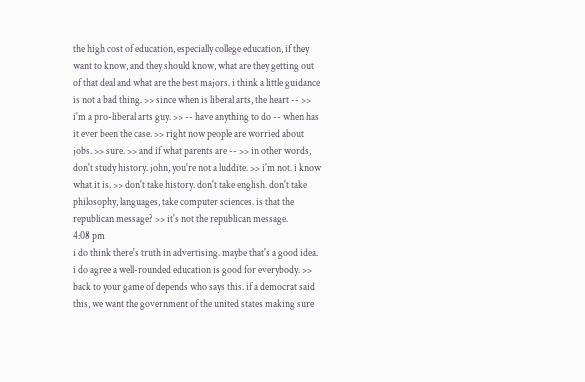the high cost of education, especially college education, if they want to know, and they should know, what are they getting out of that deal and what are the best majors. i think a little guidance is not a bad thing. >> since when is liberal arts, the heart -- >> i'm a pro-liberal arts guy. >> -- have anything to do -- when has it ever been the case. >> right now people are worried about jobs. >> sure. >> and if what parents are -- >> in other words, don't study history. john, you're not a luddite. >> i'm not. i know what it is. >> don't take history. don't take english. don't take philosophy, languages, take computer sciences. is that the republican message? >> it's not the republican message.
4:08 pm
i do think there's truth in advertising. maybe that's a good idea. i do agree a well-rounded education is good for everybody. >> back to your game of depends who says this. if a democrat said this, we want the government of the united states making sure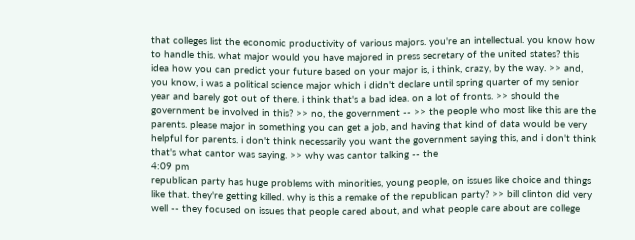that colleges list the economic productivity of various majors. you're an intellectual. you know how to handle this. what major would you have majored in press secretary of the united states? this idea how you can predict your future based on your major is, i think, crazy, by the way. >> and, you know, i was a political science major which i didn't declare until spring quarter of my senior year and barely got out of there. i think that's a bad idea. on a lot of fronts. >> should the government be involved in this? >> no, the government -- >> the people who most like this are the parents. please major in something you can get a job, and having that kind of data would be very helpful for parents. i don't think necessarily you want the government saying this, and i don't think that's what cantor was saying. >> why was cantor talking -- the
4:09 pm
republican party has huge problems with minorities, young people, on issues like choice and things like that. they're getting killed. why is this a remake of the republican party? >> bill clinton did very well -- they focused on issues that people cared about, and what people care about are college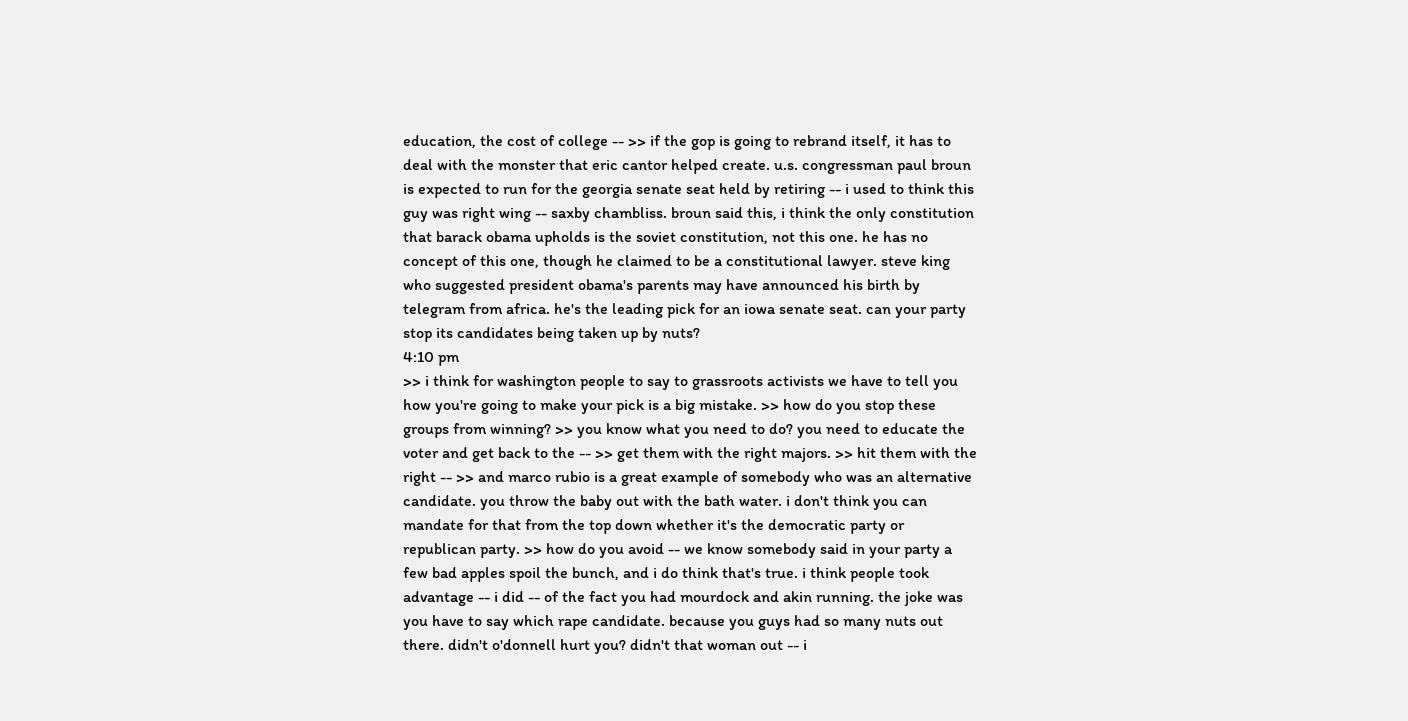education, the cost of college -- >> if the gop is going to rebrand itself, it has to deal with the monster that eric cantor helped create. u.s. congressman paul broun is expected to run for the georgia senate seat held by retiring -- i used to think this guy was right wing -- saxby chambliss. broun said this, i think the only constitution that barack obama upholds is the soviet constitution, not this one. he has no concept of this one, though he claimed to be a constitutional lawyer. steve king who suggested president obama's parents may have announced his birth by telegram from africa. he's the leading pick for an iowa senate seat. can your party stop its candidates being taken up by nuts?
4:10 pm
>> i think for washington people to say to grassroots activists we have to tell you how you're going to make your pick is a big mistake. >> how do you stop these groups from winning? >> you know what you need to do? you need to educate the voter and get back to the -- >> get them with the right majors. >> hit them with the right -- >> and marco rubio is a great example of somebody who was an alternative candidate. you throw the baby out with the bath water. i don't think you can mandate for that from the top down whether it's the democratic party or republican party. >> how do you avoid -- we know somebody said in your party a few bad apples spoil the bunch, and i do think that's true. i think people took advantage -- i did -- of the fact you had mourdock and akin running. the joke was you have to say which rape candidate. because you guys had so many nuts out there. didn't o'donnell hurt you? didn't that woman out -- i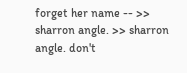forget her name -- >> sharron angle. >> sharron angle. don't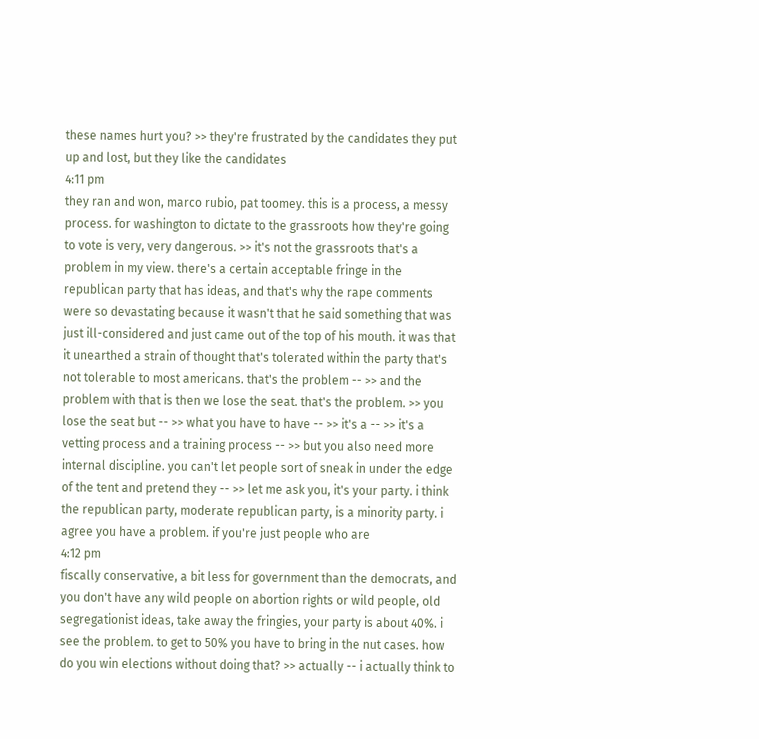these names hurt you? >> they're frustrated by the candidates they put up and lost, but they like the candidates
4:11 pm
they ran and won, marco rubio, pat toomey. this is a process, a messy process. for washington to dictate to the grassroots how they're going to vote is very, very dangerous. >> it's not the grassroots that's a problem in my view. there's a certain acceptable fringe in the republican party that has ideas, and that's why the rape comments were so devastating because it wasn't that he said something that was just ill-considered and just came out of the top of his mouth. it was that it unearthed a strain of thought that's tolerated within the party that's not tolerable to most americans. that's the problem -- >> and the problem with that is then we lose the seat. that's the problem. >> you lose the seat but -- >> what you have to have -- >> it's a -- >> it's a vetting process and a training process -- >> but you also need more internal discipline. you can't let people sort of sneak in under the edge of the tent and pretend they -- >> let me ask you, it's your party. i think the republican party, moderate republican party, is a minority party. i agree you have a problem. if you're just people who are
4:12 pm
fiscally conservative, a bit less for government than the democrats, and you don't have any wild people on abortion rights or wild people, old segregationist ideas, take away the fringies, your party is about 40%. i see the problem. to get to 50% you have to bring in the nut cases. how do you win elections without doing that? >> actually -- i actually think to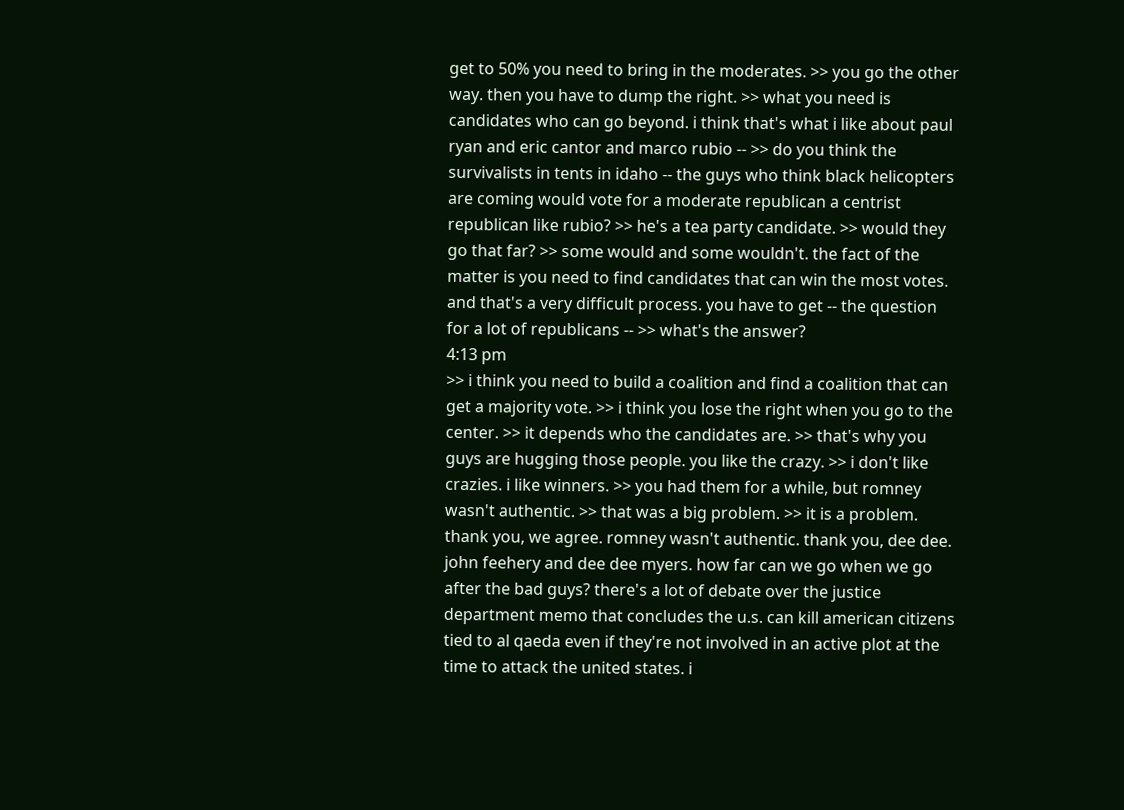get to 50% you need to bring in the moderates. >> you go the other way. then you have to dump the right. >> what you need is candidates who can go beyond. i think that's what i like about paul ryan and eric cantor and marco rubio -- >> do you think the survivalists in tents in idaho -- the guys who think black helicopters are coming would vote for a moderate republican a centrist republican like rubio? >> he's a tea party candidate. >> would they go that far? >> some would and some wouldn't. the fact of the matter is you need to find candidates that can win the most votes. and that's a very difficult process. you have to get -- the question for a lot of republicans -- >> what's the answer?
4:13 pm
>> i think you need to build a coalition and find a coalition that can get a majority vote. >> i think you lose the right when you go to the center. >> it depends who the candidates are. >> that's why you guys are hugging those people. you like the crazy. >> i don't like crazies. i like winners. >> you had them for a while, but romney wasn't authentic. >> that was a big problem. >> it is a problem. thank you, we agree. romney wasn't authentic. thank you, dee dee. john feehery and dee dee myers. how far can we go when we go after the bad guys? there's a lot of debate over the justice department memo that concludes the u.s. can kill american citizens tied to al qaeda even if they're not involved in an active plot at the time to attack the united states. i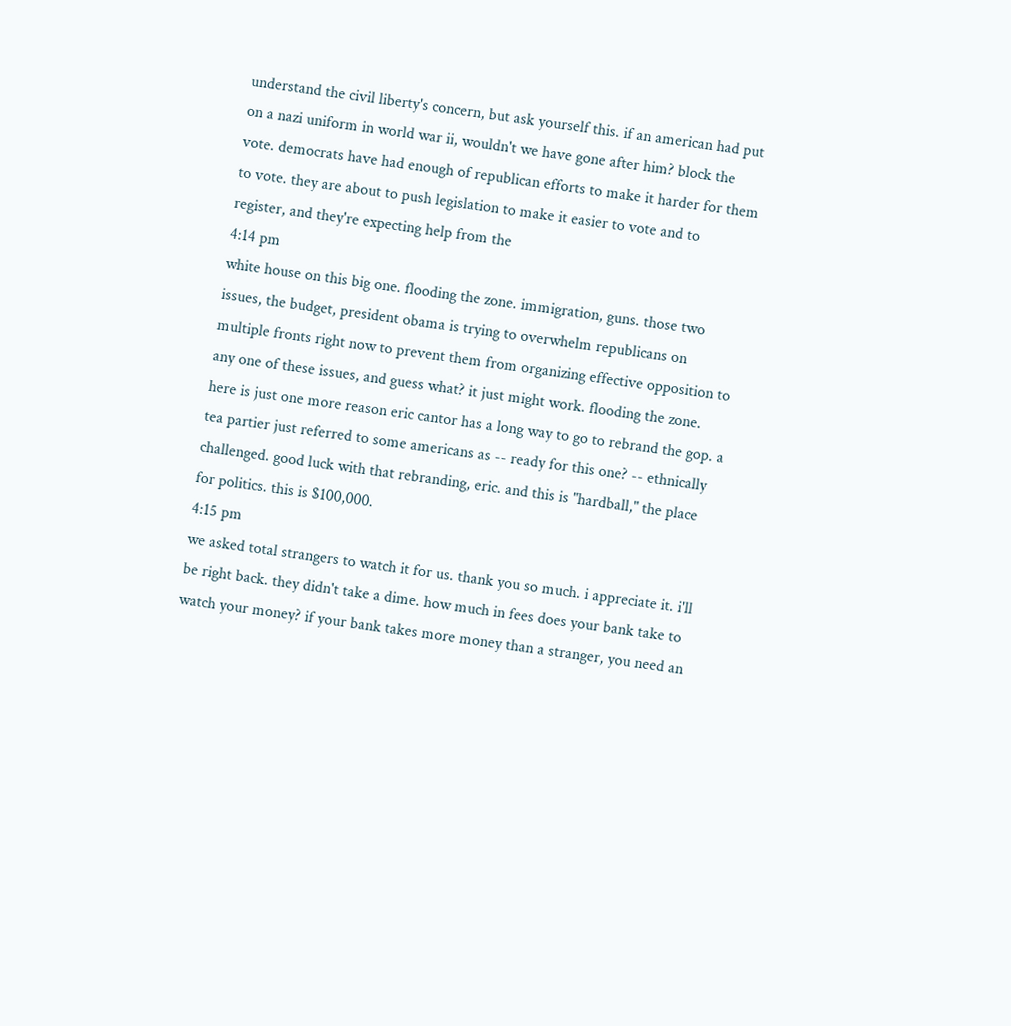understand the civil liberty's concern, but ask yourself this. if an american had put on a nazi uniform in world war ii, wouldn't we have gone after him? block the vote. democrats have had enough of republican efforts to make it harder for them to vote. they are about to push legislation to make it easier to vote and to register, and they're expecting help from the
4:14 pm
white house on this big one. flooding the zone. immigration, guns. those two issues, the budget, president obama is trying to overwhelm republicans on multiple fronts right now to prevent them from organizing effective opposition to any one of these issues, and guess what? it just might work. flooding the zone. here is just one more reason eric cantor has a long way to go to rebrand the gop. a tea partier just referred to some americans as -- ready for this one? -- ethnically challenged. good luck with that rebranding, eric. and this is "hardball," the place for politics. this is $100,000.
4:15 pm
we asked total strangers to watch it for us. thank you so much. i appreciate it. i'll be right back. they didn't take a dime. how much in fees does your bank take to watch your money? if your bank takes more money than a stranger, you need an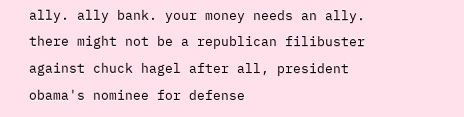ally. ally bank. your money needs an ally. there might not be a republican filibuster against chuck hagel after all, president obama's nominee for defense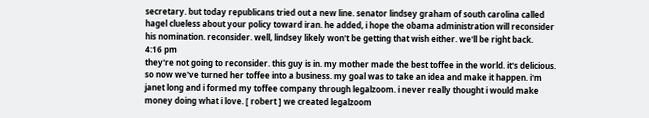secretary. but today republicans tried out a new line. senator lindsey graham of south carolina called hagel clueless about your policy toward iran. he added, i hope the obama administration will reconsider his nomination. reconsider. well, lindsey likely won't be getting that wish either. we'll be right back.
4:16 pm
they're not going to reconsider. this guy is in. my mother made the best toffee in the world. it's delicious. so now we've turned her toffee into a business. my goal was to take an idea and make it happen. i'm janet long and i formed my toffee company through legalzoom. i never really thought i would make money doing what i love. [ robert ] we created legalzoom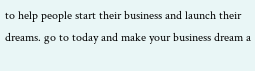to help people start their business and launch their dreams. go to today and make your business dream a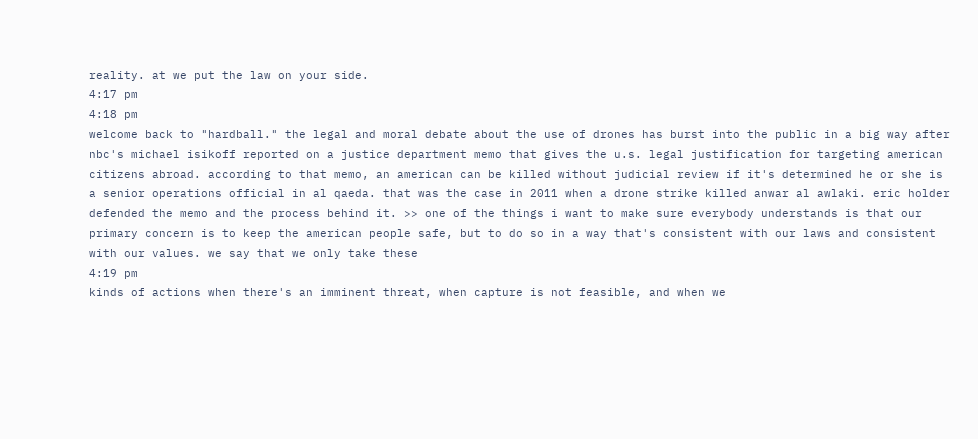reality. at we put the law on your side.
4:17 pm
4:18 pm
welcome back to "hardball." the legal and moral debate about the use of drones has burst into the public in a big way after nbc's michael isikoff reported on a justice department memo that gives the u.s. legal justification for targeting american citizens abroad. according to that memo, an american can be killed without judicial review if it's determined he or she is a senior operations official in al qaeda. that was the case in 2011 when a drone strike killed anwar al awlaki. eric holder defended the memo and the process behind it. >> one of the things i want to make sure everybody understands is that our primary concern is to keep the american people safe, but to do so in a way that's consistent with our laws and consistent with our values. we say that we only take these
4:19 pm
kinds of actions when there's an imminent threat, when capture is not feasible, and when we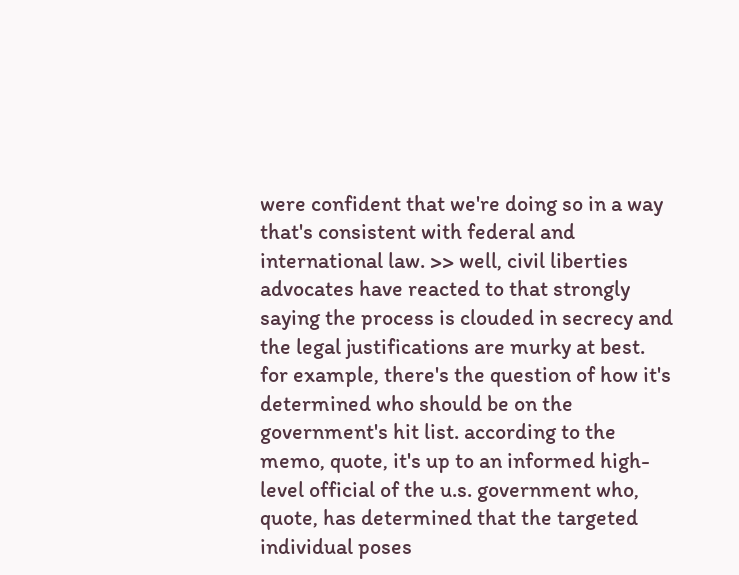were confident that we're doing so in a way that's consistent with federal and international law. >> well, civil liberties advocates have reacted to that strongly saying the process is clouded in secrecy and the legal justifications are murky at best. for example, there's the question of how it's determined who should be on the government's hit list. according to the memo, quote, it's up to an informed high-level official of the u.s. government who, quote, has determined that the targeted individual poses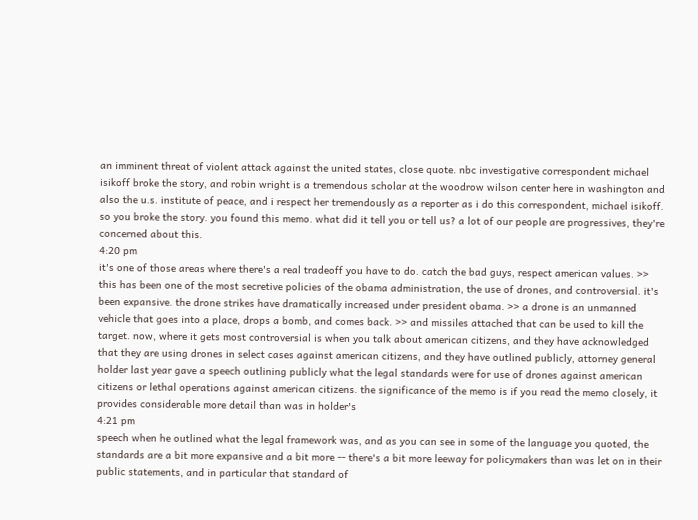an imminent threat of violent attack against the united states, close quote. nbc investigative correspondent michael isikoff broke the story, and robin wright is a tremendous scholar at the woodrow wilson center here in washington and also the u.s. institute of peace, and i respect her tremendously as a reporter as i do this correspondent, michael isikoff. so you broke the story. you found this memo. what did it tell you or tell us? a lot of our people are progressives, they're concerned about this.
4:20 pm
it's one of those areas where there's a real tradeoff you have to do. catch the bad guys, respect american values. >> this has been one of the most secretive policies of the obama administration, the use of drones, and controversial. it's been expansive. the drone strikes have dramatically increased under president obama. >> a drone is an unmanned vehicle that goes into a place, drops a bomb, and comes back. >> and missiles attached that can be used to kill the target. now, where it gets most controversial is when you talk about american citizens, and they have acknowledged that they are using drones in select cases against american citizens, and they have outlined publicly, attorney general holder last year gave a speech outlining publicly what the legal standards were for use of drones against american citizens or lethal operations against american citizens. the significance of the memo is if you read the memo closely, it provides considerable more detail than was in holder's
4:21 pm
speech when he outlined what the legal framework was, and as you can see in some of the language you quoted, the standards are a bit more expansive and a bit more -- there's a bit more leeway for policymakers than was let on in their public statements, and in particular that standard of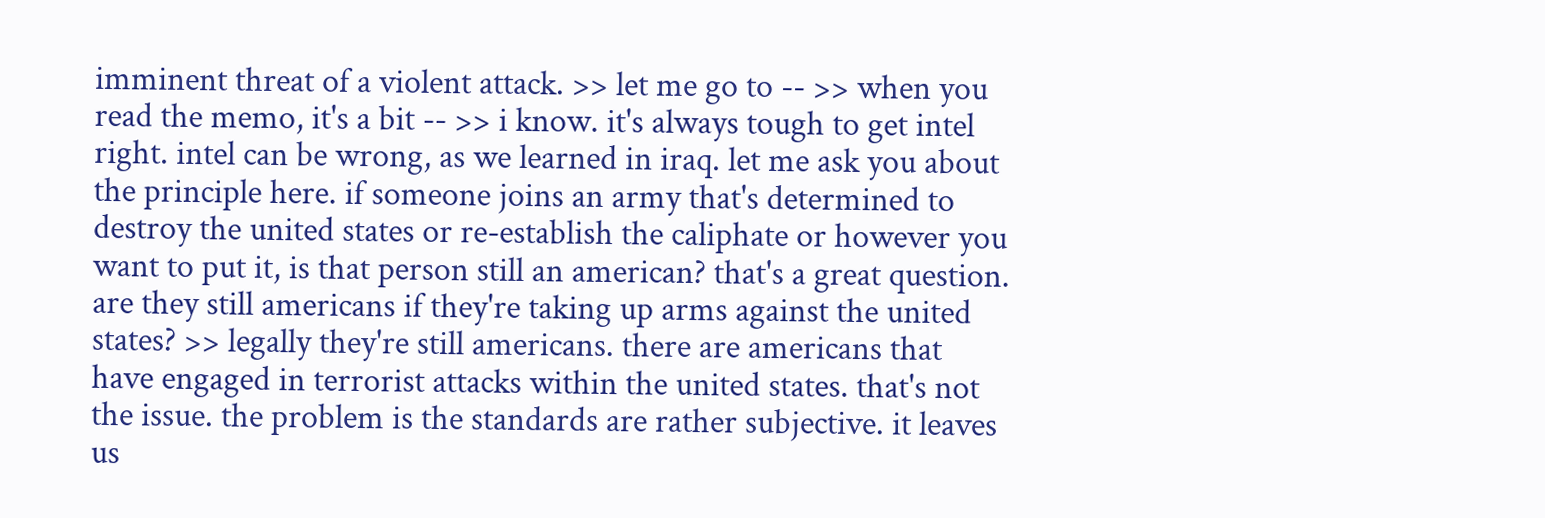imminent threat of a violent attack. >> let me go to -- >> when you read the memo, it's a bit -- >> i know. it's always tough to get intel right. intel can be wrong, as we learned in iraq. let me ask you about the principle here. if someone joins an army that's determined to destroy the united states or re-establish the caliphate or however you want to put it, is that person still an american? that's a great question. are they still americans if they're taking up arms against the united states? >> legally they're still americans. there are americans that have engaged in terrorist attacks within the united states. that's not the issue. the problem is the standards are rather subjective. it leaves us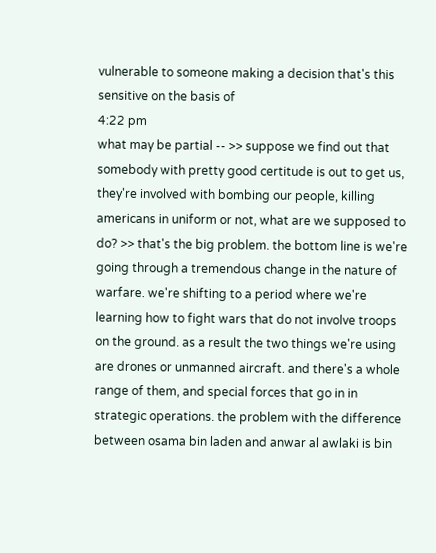vulnerable to someone making a decision that's this sensitive on the basis of
4:22 pm
what may be partial -- >> suppose we find out that somebody with pretty good certitude is out to get us, they're involved with bombing our people, killing americans in uniform or not, what are we supposed to do? >> that's the big problem. the bottom line is we're going through a tremendous change in the nature of warfare. we're shifting to a period where we're learning how to fight wars that do not involve troops on the ground. as a result the two things we're using are drones or unmanned aircraft. and there's a whole range of them, and special forces that go in in strategic operations. the problem with the difference between osama bin laden and anwar al awlaki is bin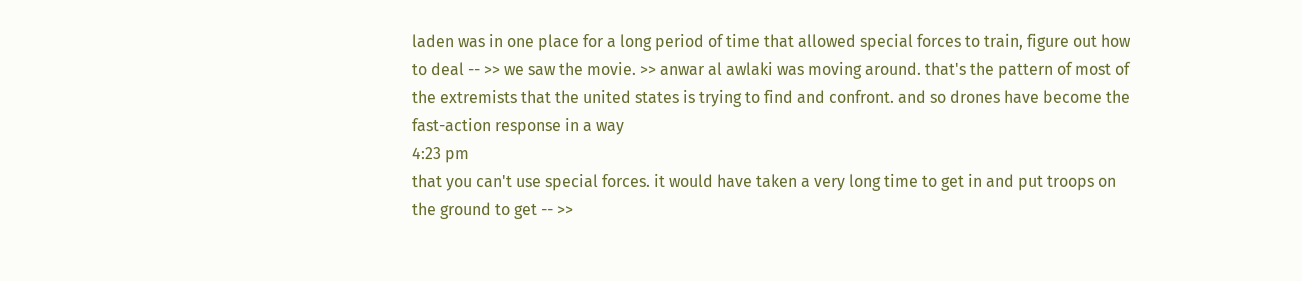laden was in one place for a long period of time that allowed special forces to train, figure out how to deal -- >> we saw the movie. >> anwar al awlaki was moving around. that's the pattern of most of the extremists that the united states is trying to find and confront. and so drones have become the fast-action response in a way
4:23 pm
that you can't use special forces. it would have taken a very long time to get in and put troops on the ground to get -- >>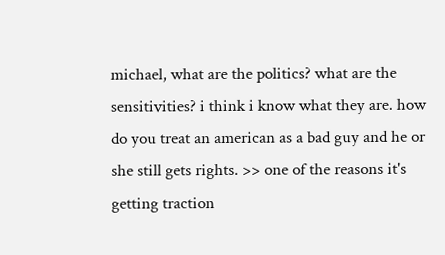michael, what are the politics? what are the sensitivities? i think i know what they are. how do you treat an american as a bad guy and he or she still gets rights. >> one of the reasons it's getting traction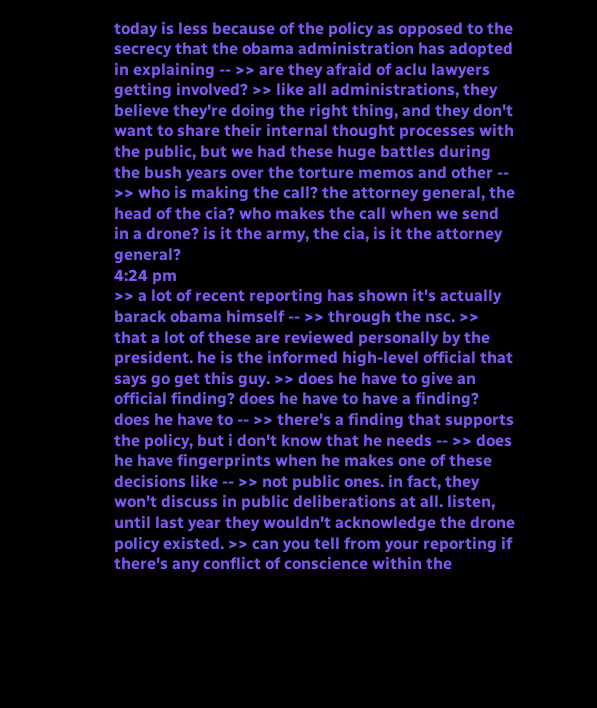today is less because of the policy as opposed to the secrecy that the obama administration has adopted in explaining -- >> are they afraid of aclu lawyers getting involved? >> like all administrations, they believe they're doing the right thing, and they don't want to share their internal thought processes with the public, but we had these huge battles during the bush years over the torture memos and other -- >> who is making the call? the attorney general, the head of the cia? who makes the call when we send in a drone? is it the army, the cia, is it the attorney general?
4:24 pm
>> a lot of recent reporting has shown it's actually barack obama himself -- >> through the nsc. >> that a lot of these are reviewed personally by the president. he is the informed high-level official that says go get this guy. >> does he have to give an official finding? does he have to have a finding? does he have to -- >> there's a finding that supports the policy, but i don't know that he needs -- >> does he have fingerprints when he makes one of these decisions like -- >> not public ones. in fact, they won't discuss in public deliberations at all. listen, until last year they wouldn't acknowledge the drone policy existed. >> can you tell from your reporting if there's any conflict of conscience within the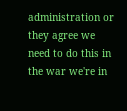administration or they agree we need to do this in the war we're in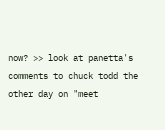now? >> look at panetta's comments to chuck todd the other day on "meet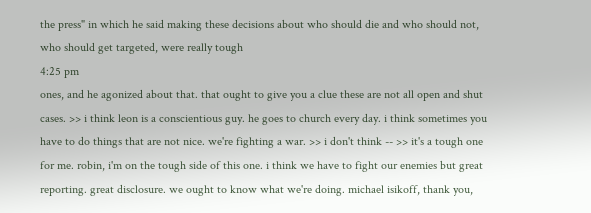the press" in which he said making these decisions about who should die and who should not, who should get targeted, were really tough
4:25 pm
ones, and he agonized about that. that ought to give you a clue these are not all open and shut cases. >> i think leon is a conscientious guy. he goes to church every day. i think sometimes you have to do things that are not nice. we're fighting a war. >> i don't think -- >> it's a tough one for me. robin, i'm on the tough side of this one. i think we have to fight our enemies but great reporting. great disclosure. we ought to know what we're doing. michael isikoff, thank you,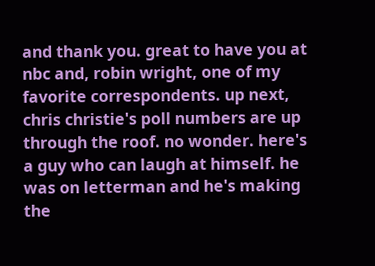and thank you. great to have you at nbc and, robin wright, one of my favorite correspondents. up next, chris christie's poll numbers are up through the roof. no wonder. here's a guy who can laugh at himself. he was on letterman and he's making the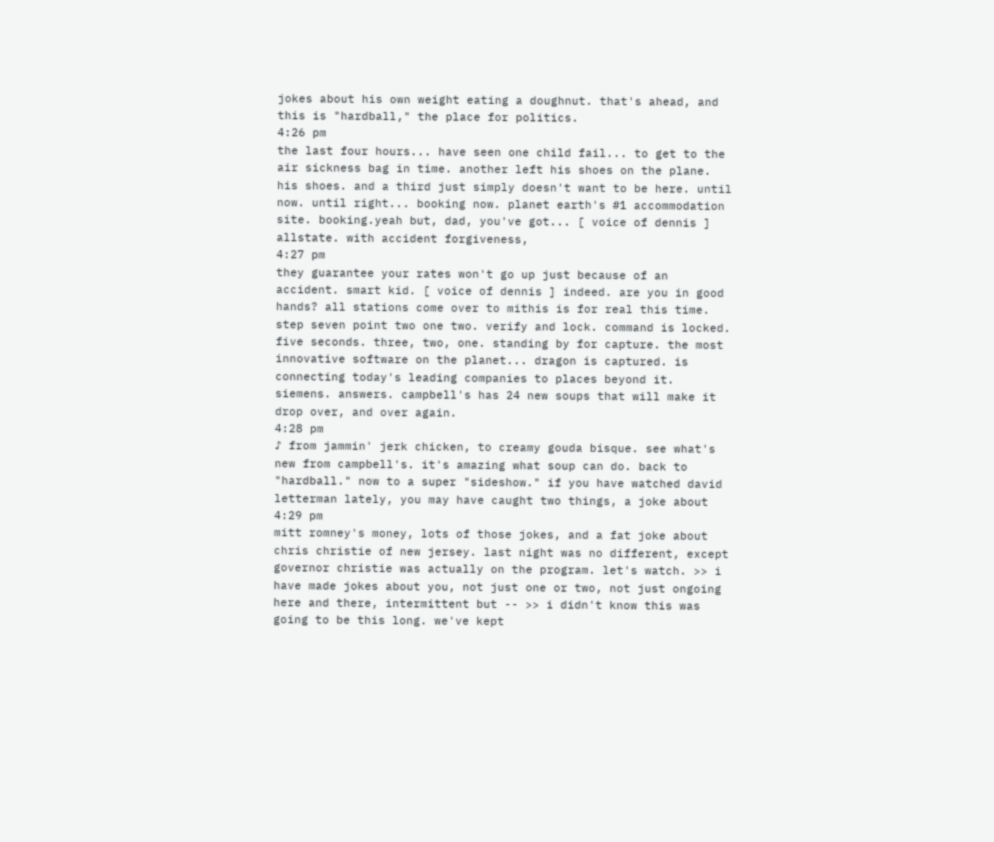jokes about his own weight eating a doughnut. that's ahead, and this is "hardball," the place for politics.
4:26 pm
the last four hours... have seen one child fail... to get to the air sickness bag in time. another left his shoes on the plane. his shoes. and a third just simply doesn't want to be here. until now. until right... booking now. planet earth's #1 accommodation site. booking.yeah but, dad, you've got... [ voice of dennis ] allstate. with accident forgiveness,
4:27 pm
they guarantee your rates won't go up just because of an accident. smart kid. [ voice of dennis ] indeed. are you in good hands? all stations come over to mithis is for real this time. step seven point two one two. verify and lock. command is locked. five seconds. three, two, one. standing by for capture. the most innovative software on the planet... dragon is captured. is connecting today's leading companies to places beyond it. siemens. answers. campbell's has 24 new soups that will make it drop over, and over again.
4:28 pm
♪ from jammin' jerk chicken, to creamy gouda bisque. see what's new from campbell's. it's amazing what soup can do. back to "hardball." now to a super "sideshow." if you have watched david letterman lately, you may have caught two things, a joke about
4:29 pm
mitt romney's money, lots of those jokes, and a fat joke about chris christie of new jersey. last night was no different, except governor christie was actually on the program. let's watch. >> i have made jokes about you, not just one or two, not just ongoing here and there, intermittent but -- >> i didn't know this was going to be this long. we've kept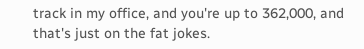track in my office, and you're up to 362,000, and that's just on the fat jokes.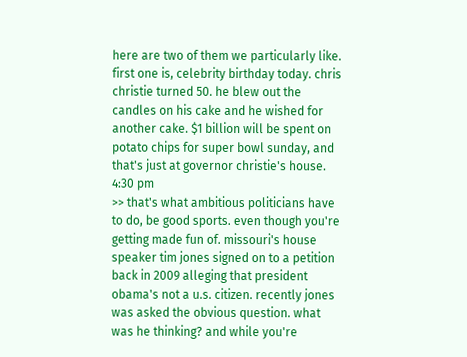here are two of them we particularly like. first one is, celebrity birthday today. chris christie turned 50. he blew out the candles on his cake and he wished for another cake. $1 billion will be spent on potato chips for super bowl sunday, and that's just at governor christie's house.
4:30 pm
>> that's what ambitious politicians have to do, be good sports. even though you're getting made fun of. missouri's house speaker tim jones signed on to a petition back in 2009 alleging that president obama's not a u.s. citizen. recently jones was asked the obvious question. what was he thinking? and while you're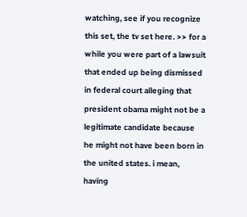watching, see if you recognize this set, the tv set here. >> for a while you were part of a lawsuit that ended up being dismissed in federal court alleging that president obama might not be a legitimate candidate because he might not have been born in the united states. i mean, having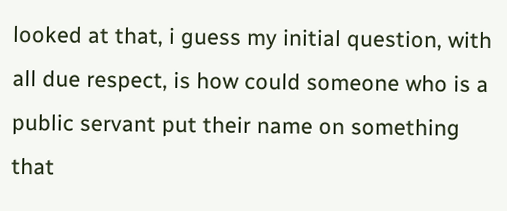looked at that, i guess my initial question, with all due respect, is how could someone who is a public servant put their name on something that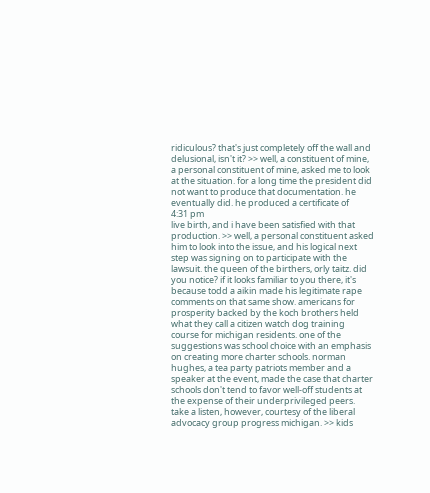ridiculous? that's just completely off the wall and delusional, isn't it? >> well, a constituent of mine, a personal constituent of mine, asked me to look at the situation. for a long time the president did not want to produce that documentation. he eventually did. he produced a certificate of
4:31 pm
live birth, and i have been satisfied with that production. >> well, a personal constituent asked him to look into the issue, and his logical next step was signing on to participate with the lawsuit. the queen of the birthers, orly taitz. did you notice? if it looks familiar to you there, it's because todd a aikin made his legitimate rape comments on that same show. americans for prosperity backed by the koch brothers held what they call a citizen watch dog training course for michigan residents. one of the suggestions was school choice with an emphasis on creating more charter schools. norman hughes, a tea party patriots member and a speaker at the event, made the case that charter schools don't tend to favor well-off students at the expense of their underprivileged peers. take a listen, however, courtesy of the liberal advocacy group progress michigan. >> kids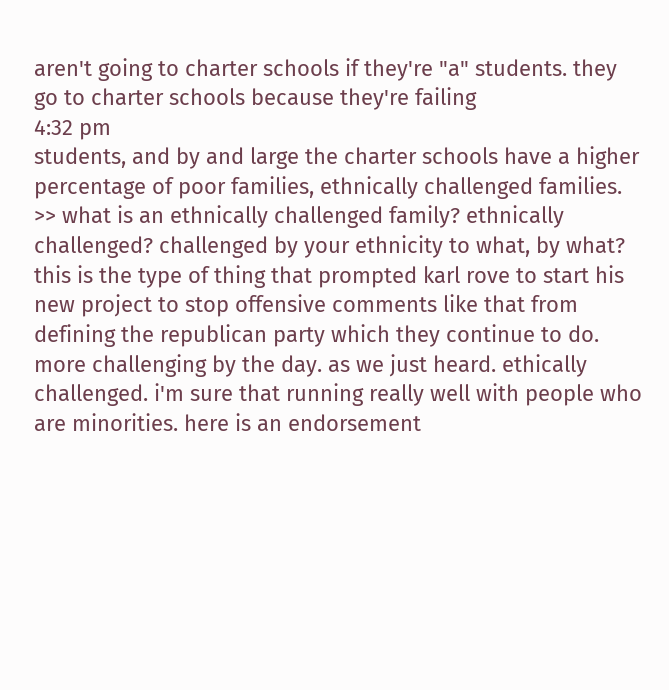aren't going to charter schools if they're "a" students. they go to charter schools because they're failing
4:32 pm
students, and by and large the charter schools have a higher percentage of poor families, ethnically challenged families. >> what is an ethnically challenged family? ethnically challenged? challenged by your ethnicity to what, by what? this is the type of thing that prompted karl rove to start his new project to stop offensive comments like that from defining the republican party which they continue to do. more challenging by the day. as we just heard. ethically challenged. i'm sure that running really well with people who are minorities. here is an endorsement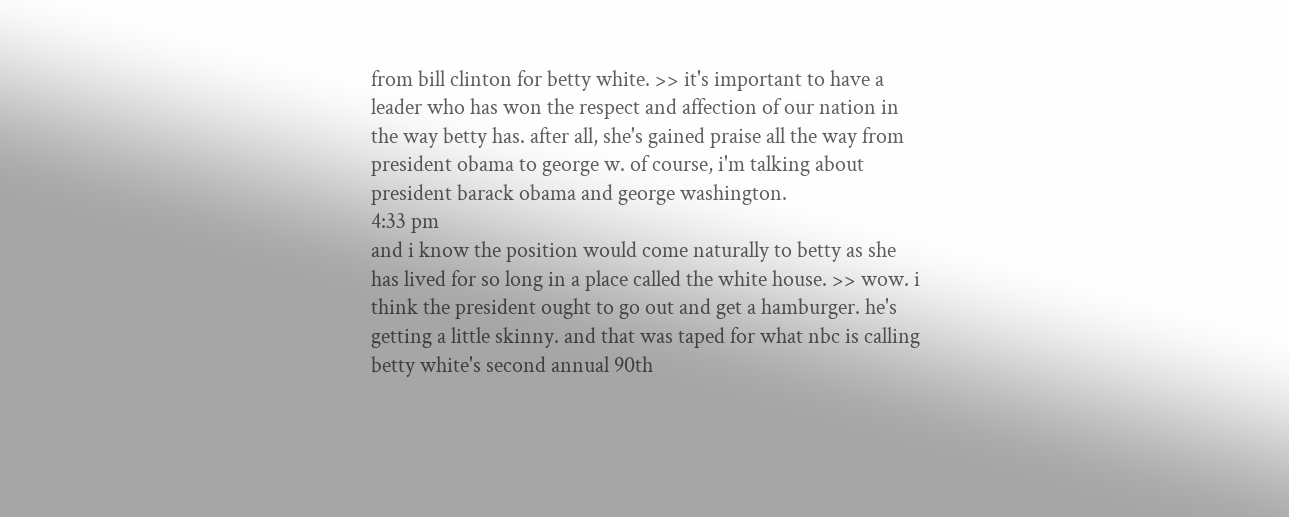from bill clinton for betty white. >> it's important to have a leader who has won the respect and affection of our nation in the way betty has. after all, she's gained praise all the way from president obama to george w. of course, i'm talking about president barack obama and george washington.
4:33 pm
and i know the position would come naturally to betty as she has lived for so long in a place called the white house. >> wow. i think the president ought to go out and get a hamburger. he's getting a little skinny. and that was taped for what nbc is calling betty white's second annual 90th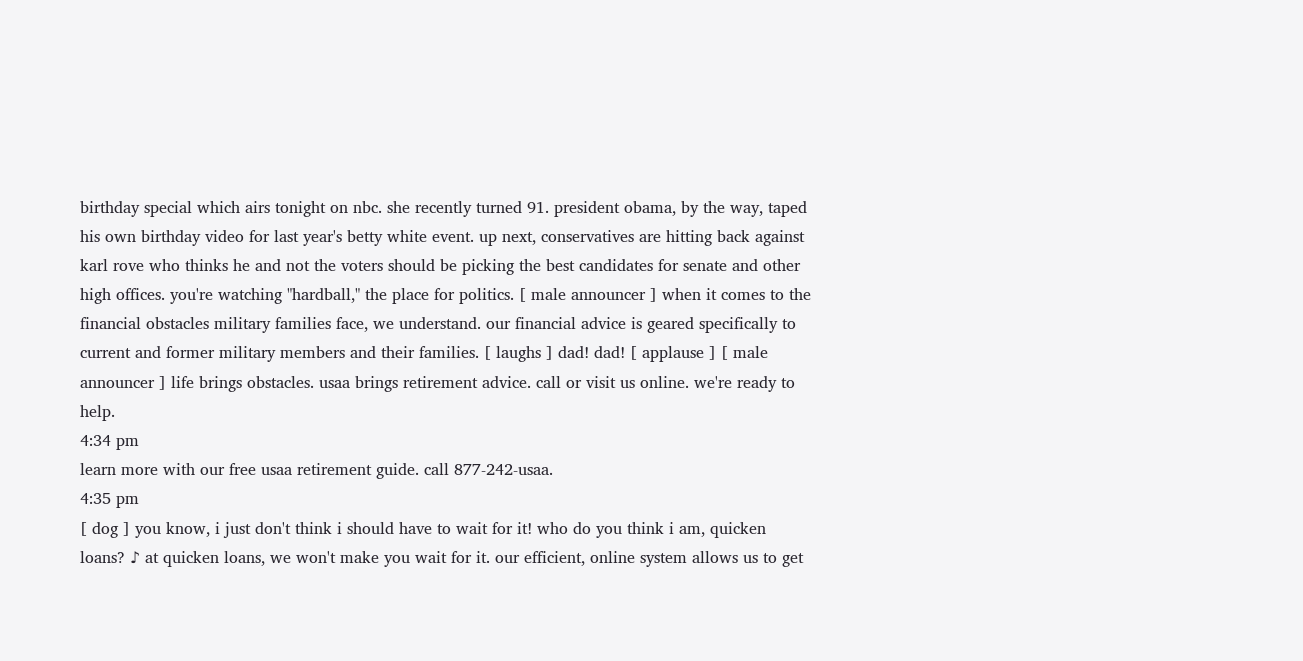birthday special which airs tonight on nbc. she recently turned 91. president obama, by the way, taped his own birthday video for last year's betty white event. up next, conservatives are hitting back against karl rove who thinks he and not the voters should be picking the best candidates for senate and other high offices. you're watching "hardball," the place for politics. [ male announcer ] when it comes to the financial obstacles military families face, we understand. our financial advice is geared specifically to current and former military members and their families. [ laughs ] dad! dad! [ applause ] [ male announcer ] life brings obstacles. usaa brings retirement advice. call or visit us online. we're ready to help.
4:34 pm
learn more with our free usaa retirement guide. call 877-242-usaa.
4:35 pm
[ dog ] you know, i just don't think i should have to wait for it! who do you think i am, quicken loans? ♪ at quicken loans, we won't make you wait for it. our efficient, online system allows us to get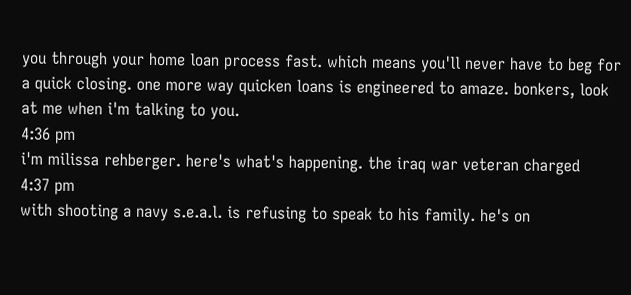you through your home loan process fast. which means you'll never have to beg for a quick closing. one more way quicken loans is engineered to amaze. bonkers, look at me when i'm talking to you.
4:36 pm
i'm milissa rehberger. here's what's happening. the iraq war veteran charged
4:37 pm
with shooting a navy s.e.a.l. is refusing to speak to his family. he's on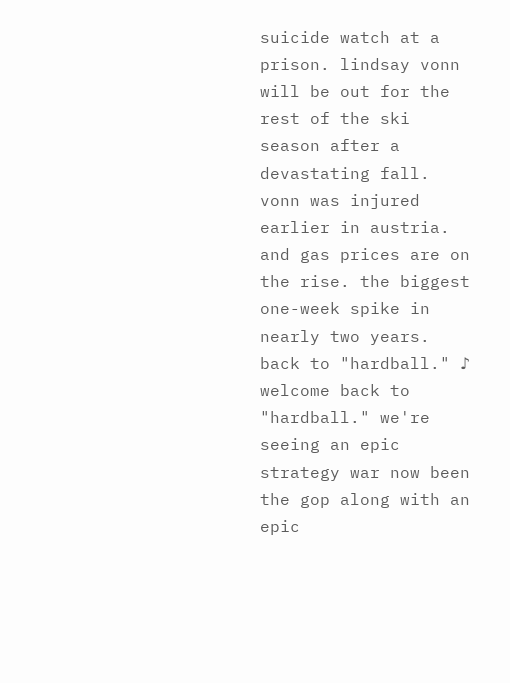suicide watch at a prison. lindsay vonn will be out for the rest of the ski season after a devastating fall. vonn was injured earlier in austria. and gas prices are on the rise. the biggest one-week spike in nearly two years. back to "hardball." ♪ welcome back to "hardball." we're seeing an epic strategy war now been the gop along with an epic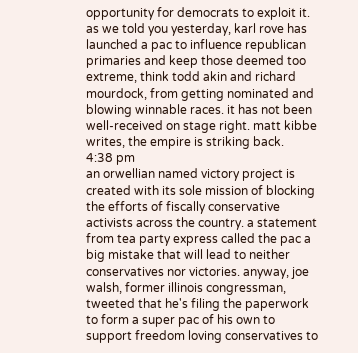opportunity for democrats to exploit it. as we told you yesterday, karl rove has launched a pac to influence republican primaries and keep those deemed too extreme, think todd akin and richard mourdock, from getting nominated and blowing winnable races. it has not been well-received on stage right. matt kibbe writes, the empire is striking back.
4:38 pm
an orwellian named victory project is created with its sole mission of blocking the efforts of fiscally conservative activists across the country. a statement from tea party express called the pac a big mistake that will lead to neither conservatives nor victories. anyway, joe walsh, former illinois congressman, tweeted that he's filing the paperwork to form a super pac of his own to support freedom loving conservatives to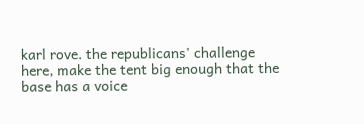karl rove. the republicans' challenge here, make the tent big enough that the base has a voice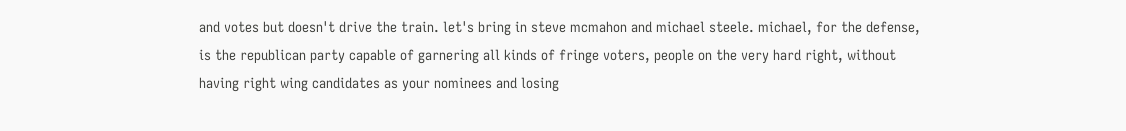and votes but doesn't drive the train. let's bring in steve mcmahon and michael steele. michael, for the defense, is the republican party capable of garnering all kinds of fringe voters, people on the very hard right, without having right wing candidates as your nominees and losing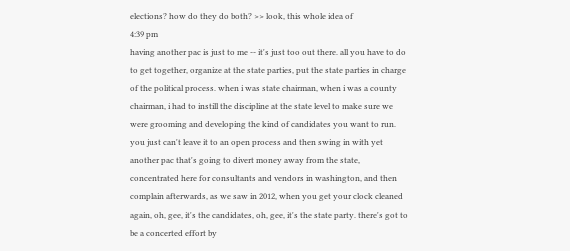elections? how do they do both? >> look, this whole idea of
4:39 pm
having another pac is just to me -- it's just too out there. all you have to do to get together, organize at the state parties, put the state parties in charge of the political process. when i was state chairman, when i was a county chairman, i had to instill the discipline at the state level to make sure we were grooming and developing the kind of candidates you want to run. you just can't leave it to an open process and then swing in with yet another pac that's going to divert money away from the state, concentrated here for consultants and vendors in washington, and then complain afterwards, as we saw in 2012, when you get your clock cleaned again, oh, gee, it's the candidates, oh, gee, it's the state party. there's got to be a concerted effort by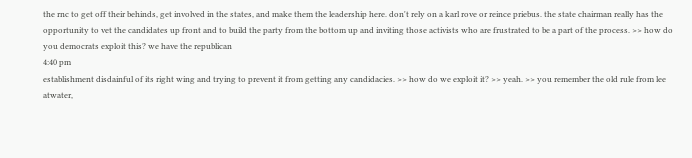the rnc to get off their behinds, get involved in the states, and make them the leadership here. don't rely on a karl rove or reince priebus. the state chairman really has the opportunity to vet the candidates up front and to build the party from the bottom up and inviting those activists who are frustrated to be a part of the process. >> how do you democrats exploit this? we have the republican
4:40 pm
establishment disdainful of its right wing and trying to prevent it from getting any candidacies. >> how do we exploit it? >> yeah. >> you remember the old rule from lee atwater,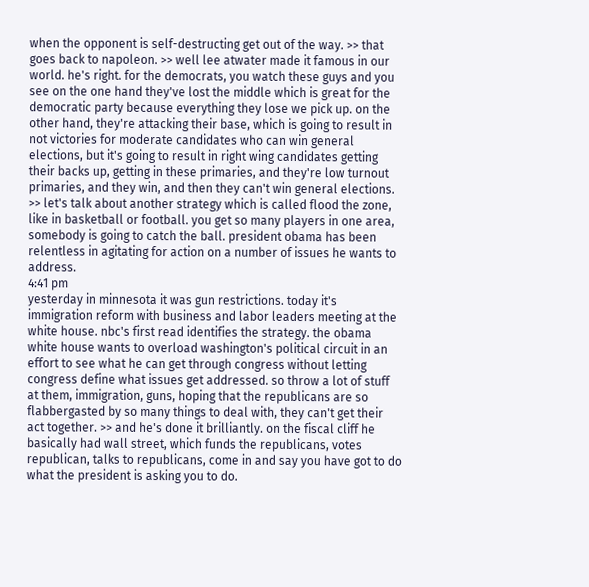when the opponent is self-destructing get out of the way. >> that goes back to napoleon. >> well lee atwater made it famous in our world. he's right. for the democrats, you watch these guys and you see on the one hand they've lost the middle which is great for the democratic party because everything they lose we pick up. on the other hand, they're attacking their base, which is going to result in not victories for moderate candidates who can win general elections, but it's going to result in right wing candidates getting their backs up, getting in these primaries, and they're low turnout primaries, and they win, and then they can't win general elections. >> let's talk about another strategy which is called flood the zone, like in basketball or football. you get so many players in one area, somebody is going to catch the ball. president obama has been relentless in agitating for action on a number of issues he wants to address.
4:41 pm
yesterday in minnesota it was gun restrictions. today it's immigration reform with business and labor leaders meeting at the white house. nbc's first read identifies the strategy. the obama white house wants to overload washington's political circuit in an effort to see what he can get through congress without letting congress define what issues get addressed. so throw a lot of stuff at them, immigration, guns, hoping that the republicans are so flabbergasted by so many things to deal with, they can't get their act together. >> and he's done it brilliantly. on the fiscal cliff he basically had wall street, which funds the republicans, votes republican, talks to republicans, come in and say you have got to do what the president is asking you to do.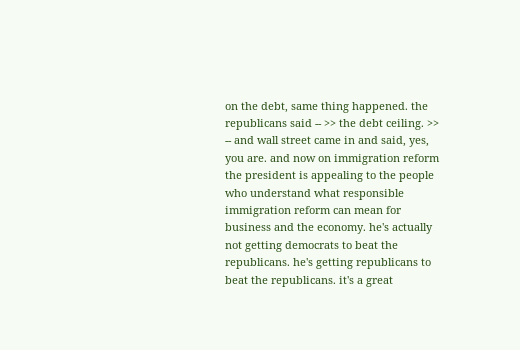on the debt, same thing happened. the republicans said -- >> the debt ceiling. >> -- and wall street came in and said, yes, you are. and now on immigration reform the president is appealing to the people who understand what responsible immigration reform can mean for business and the economy. he's actually not getting democrats to beat the republicans. he's getting republicans to beat the republicans. it's a great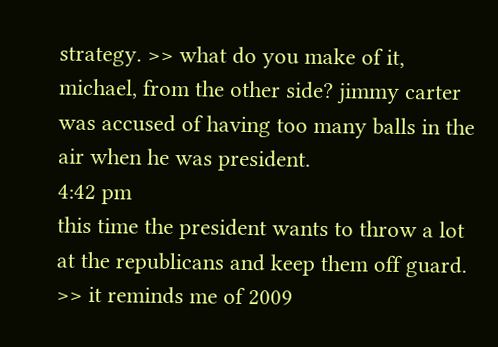strategy. >> what do you make of it, michael, from the other side? jimmy carter was accused of having too many balls in the air when he was president.
4:42 pm
this time the president wants to throw a lot at the republicans and keep them off guard. >> it reminds me of 2009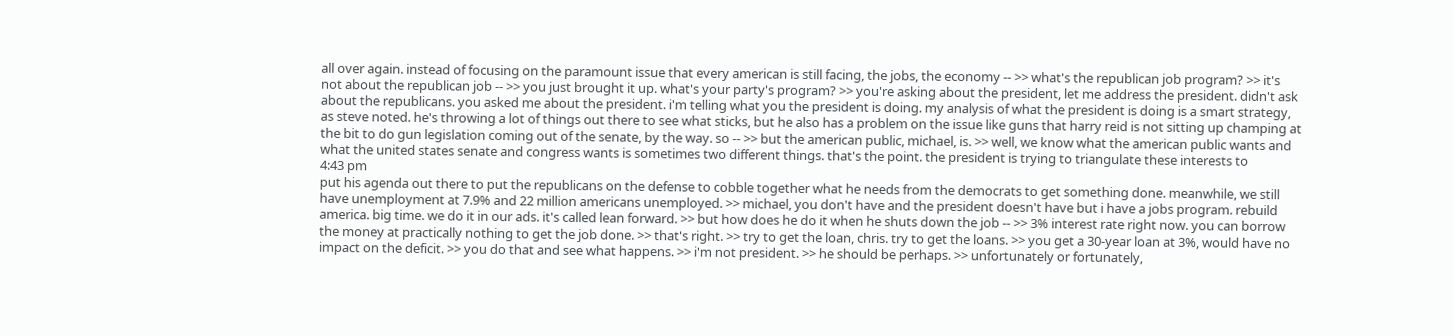all over again. instead of focusing on the paramount issue that every american is still facing, the jobs, the economy -- >> what's the republican job program? >> it's not about the republican job -- >> you just brought it up. what's your party's program? >> you're asking about the president, let me address the president. didn't ask about the republicans. you asked me about the president. i'm telling what you the president is doing. my analysis of what the president is doing is a smart strategy, as steve noted. he's throwing a lot of things out there to see what sticks, but he also has a problem on the issue like guns that harry reid is not sitting up champing at the bit to do gun legislation coming out of the senate, by the way. so -- >> but the american public, michael, is. >> well, we know what the american public wants and what the united states senate and congress wants is sometimes two different things. that's the point. the president is trying to triangulate these interests to
4:43 pm
put his agenda out there to put the republicans on the defense to cobble together what he needs from the democrats to get something done. meanwhile, we still have unemployment at 7.9% and 22 million americans unemployed. >> michael, you don't have and the president doesn't have but i have a jobs program. rebuild america. big time. we do it in our ads. it's called lean forward. >> but how does he do it when he shuts down the job -- >> 3% interest rate right now. you can borrow the money at practically nothing to get the job done. >> that's right. >> try to get the loan, chris. try to get the loans. >> you get a 30-year loan at 3%, would have no impact on the deficit. >> you do that and see what happens. >> i'm not president. >> he should be perhaps. >> unfortunately or fortunately,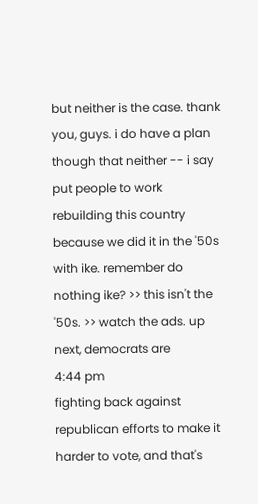but neither is the case. thank you, guys. i do have a plan though that neither -- i say put people to work rebuilding this country because we did it in the '50s with ike. remember do nothing ike? >> this isn't the '50s. >> watch the ads. up next, democrats are
4:44 pm
fighting back against republican efforts to make it harder to vote, and that's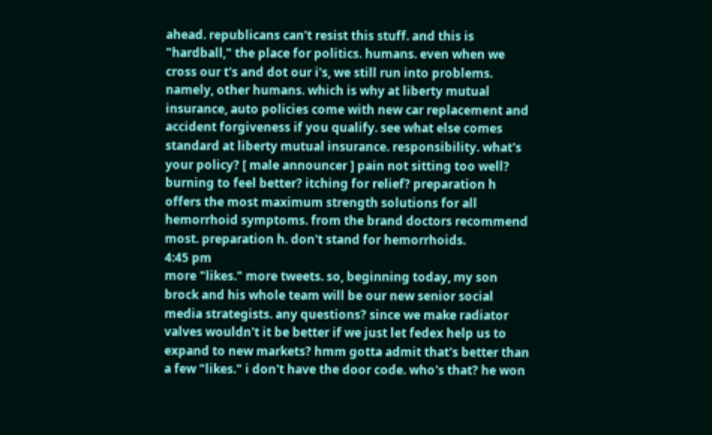ahead. republicans can't resist this stuff. and this is "hardball," the place for politics. humans. even when we cross our t's and dot our i's, we still run into problems. namely, other humans. which is why at liberty mutual insurance, auto policies come with new car replacement and accident forgiveness if you qualify. see what else comes standard at liberty mutual insurance. responsibility. what's your policy? [ male announcer ] pain not sitting too well? burning to feel better? itching for relief? preparation h offers the most maximum strength solutions for all hemorrhoid symptoms. from the brand doctors recommend most. preparation h. don't stand for hemorrhoids.
4:45 pm
more "likes." more tweets. so, beginning today, my son brock and his whole team will be our new senior social media strategists. any questions? since we make radiator valves wouldn't it be better if we just let fedex help us to expand to new markets? hmm gotta admit that's better than a few "likes." i don't have the door code. who's that? he won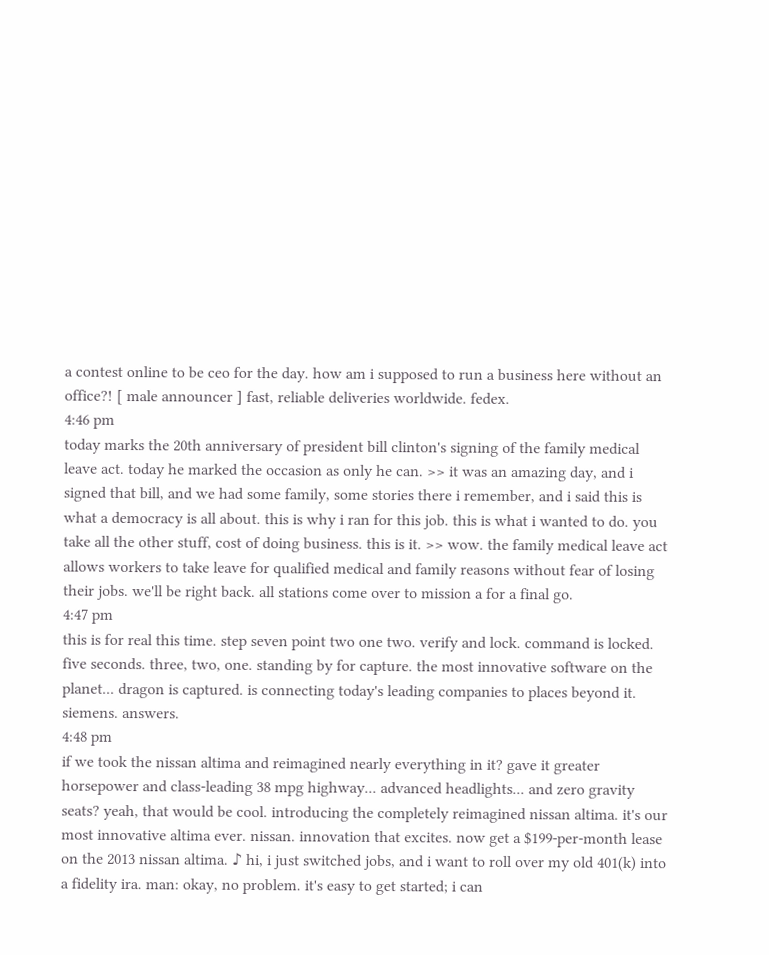a contest online to be ceo for the day. how am i supposed to run a business here without an office?! [ male announcer ] fast, reliable deliveries worldwide. fedex.
4:46 pm
today marks the 20th anniversary of president bill clinton's signing of the family medical leave act. today he marked the occasion as only he can. >> it was an amazing day, and i signed that bill, and we had some family, some stories there i remember, and i said this is what a democracy is all about. this is why i ran for this job. this is what i wanted to do. you take all the other stuff, cost of doing business. this is it. >> wow. the family medical leave act allows workers to take leave for qualified medical and family reasons without fear of losing their jobs. we'll be right back. all stations come over to mission a for a final go.
4:47 pm
this is for real this time. step seven point two one two. verify and lock. command is locked. five seconds. three, two, one. standing by for capture. the most innovative software on the planet... dragon is captured. is connecting today's leading companies to places beyond it. siemens. answers.
4:48 pm
if we took the nissan altima and reimagined nearly everything in it? gave it greater horsepower and class-leading 38 mpg highway... advanced headlights... and zero gravity seats? yeah, that would be cool. introducing the completely reimagined nissan altima. it's our most innovative altima ever. nissan. innovation that excites. now get a $199-per-month lease on the 2013 nissan altima. ♪ hi, i just switched jobs, and i want to roll over my old 401(k) into a fidelity ira. man: okay, no problem. it's easy to get started; i can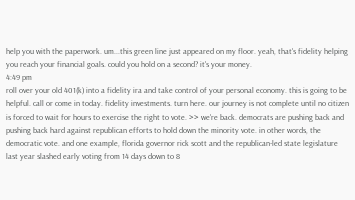help you with the paperwork. um...this green line just appeared on my floor. yeah, that's fidelity helping you reach your financial goals. could you hold on a second? it's your money.
4:49 pm
roll over your old 401(k) into a fidelity ira and take control of your personal economy. this is going to be helpful. call or come in today. fidelity investments. turn here. our journey is not complete until no citizen is forced to wait for hours to exercise the right to vote. >> we're back. democrats are pushing back and pushing back hard against republican efforts to hold down the minority vote. in other words, the democratic vote. and one example, florida governor rick scott and the republican-led state legislature last year slashed early voting from 14 days down to 8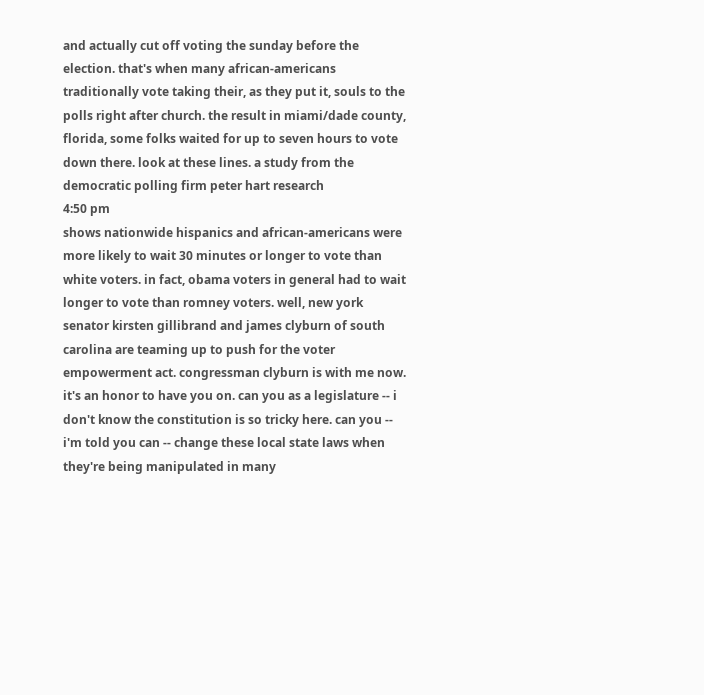and actually cut off voting the sunday before the election. that's when many african-americans traditionally vote taking their, as they put it, souls to the polls right after church. the result in miami/dade county, florida, some folks waited for up to seven hours to vote down there. look at these lines. a study from the democratic polling firm peter hart research
4:50 pm
shows nationwide hispanics and african-americans were more likely to wait 30 minutes or longer to vote than white voters. in fact, obama voters in general had to wait longer to vote than romney voters. well, new york senator kirsten gillibrand and james clyburn of south carolina are teaming up to push for the voter empowerment act. congressman clyburn is with me now. it's an honor to have you on. can you as a legislature -- i don't know the constitution is so tricky here. can you -- i'm told you can -- change these local state laws when they're being manipulated in many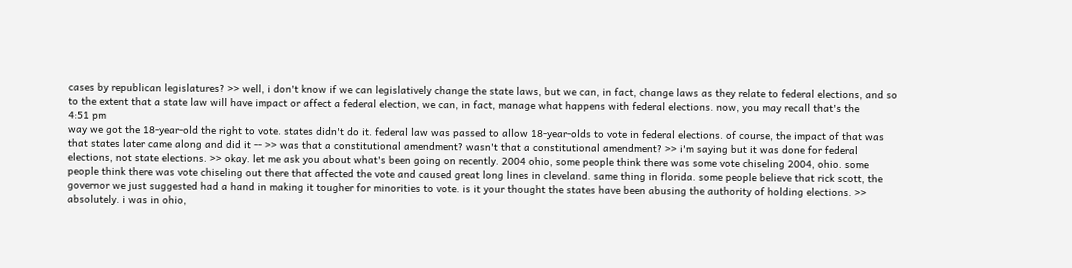cases by republican legislatures? >> well, i don't know if we can legislatively change the state laws, but we can, in fact, change laws as they relate to federal elections, and so to the extent that a state law will have impact or affect a federal election, we can, in fact, manage what happens with federal elections. now, you may recall that's the
4:51 pm
way we got the 18-year-old the right to vote. states didn't do it. federal law was passed to allow 18-year-olds to vote in federal elections. of course, the impact of that was that states later came along and did it -- >> was that a constitutional amendment? wasn't that a constitutional amendment? >> i'm saying but it was done for federal elections, not state elections. >> okay. let me ask you about what's been going on recently. 2004 ohio, some people think there was some vote chiseling 2004, ohio. some people think there was vote chiseling out there that affected the vote and caused great long lines in cleveland. same thing in florida. some people believe that rick scott, the governor we just suggested had a hand in making it tougher for minorities to vote. is it your thought the states have been abusing the authority of holding elections. >> absolutely. i was in ohio,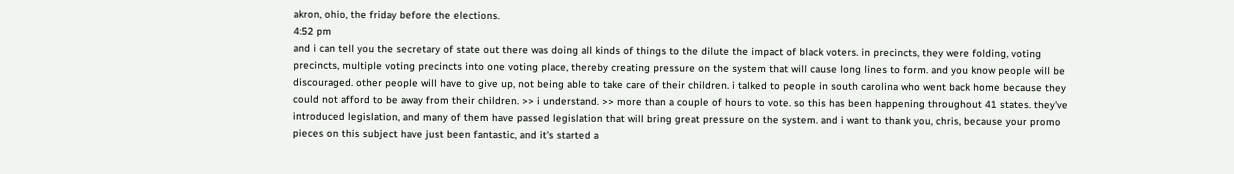akron, ohio, the friday before the elections.
4:52 pm
and i can tell you the secretary of state out there was doing all kinds of things to the dilute the impact of black voters. in precincts, they were folding, voting precincts, multiple voting precincts into one voting place, thereby creating pressure on the system that will cause long lines to form. and you know people will be discouraged. other people will have to give up, not being able to take care of their children. i talked to people in south carolina who went back home because they could not afford to be away from their children. >> i understand. >> more than a couple of hours to vote. so this has been happening throughout 41 states. they've introduced legislation, and many of them have passed legislation that will bring great pressure on the system. and i want to thank you, chris, because your promo pieces on this subject have just been fantastic, and it's started a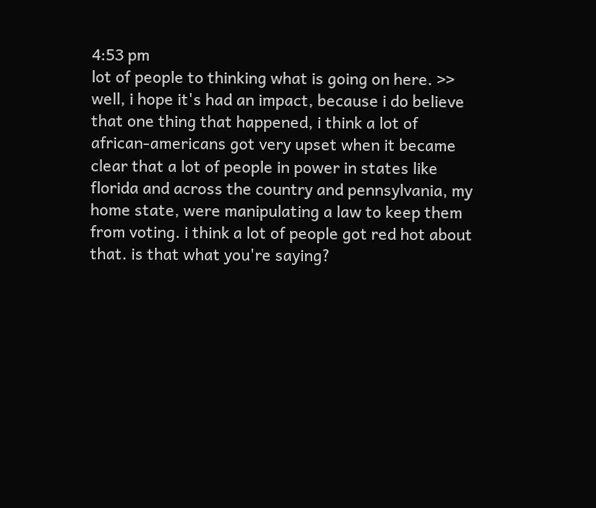4:53 pm
lot of people to thinking what is going on here. >> well, i hope it's had an impact, because i do believe that one thing that happened, i think a lot of african-americans got very upset when it became clear that a lot of people in power in states like florida and across the country and pennsylvania, my home state, were manipulating a law to keep them from voting. i think a lot of people got red hot about that. is that what you're saying?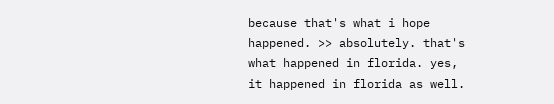because that's what i hope happened. >> absolutely. that's what happened in florida. yes, it happened in florida as well.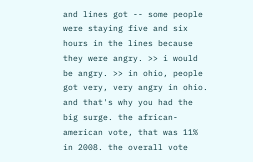and lines got -- some people were staying five and six hours in the lines because they were angry. >> i would be angry. >> in ohio, people got very, very angry in ohio. and that's why you had the big surge. the african-american vote, that was 11% in 2008. the overall vote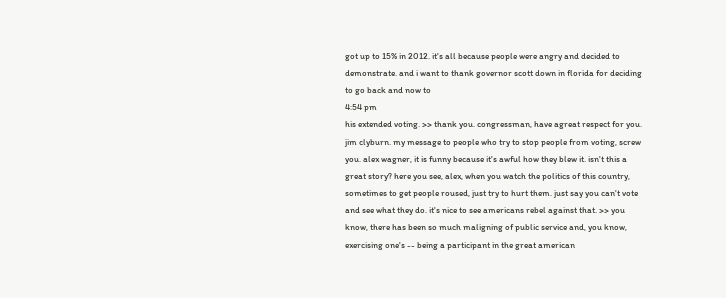got up to 15% in 2012. it's all because people were angry and decided to demonstrate. and i want to thank governor scott down in florida for deciding to go back and now to
4:54 pm
his extended voting. >> thank you. congressman, have agreat respect for you. jim clyburn. my message to people who try to stop people from voting, screw you. alex wagner, it is funny because it's awful how they blew it. isn't this a great story? here you see, alex, when you watch the politics of this country, sometimes to get people roused, just try to hurt them. just say you can't vote and see what they do. it's nice to see americans rebel against that. >> you know, there has been so much maligning of public service and, you know, exercising one's -- being a participant in the great american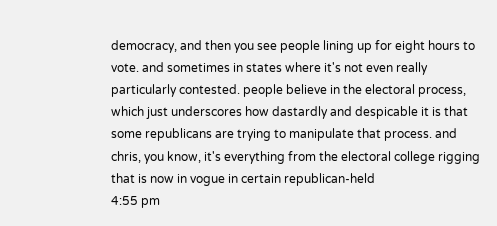democracy, and then you see people lining up for eight hours to vote. and sometimes in states where it's not even really particularly contested. people believe in the electoral process, which just underscores how dastardly and despicable it is that some republicans are trying to manipulate that process. and chris, you know, it's everything from the electoral college rigging that is now in vogue in certain republican-held
4:55 pm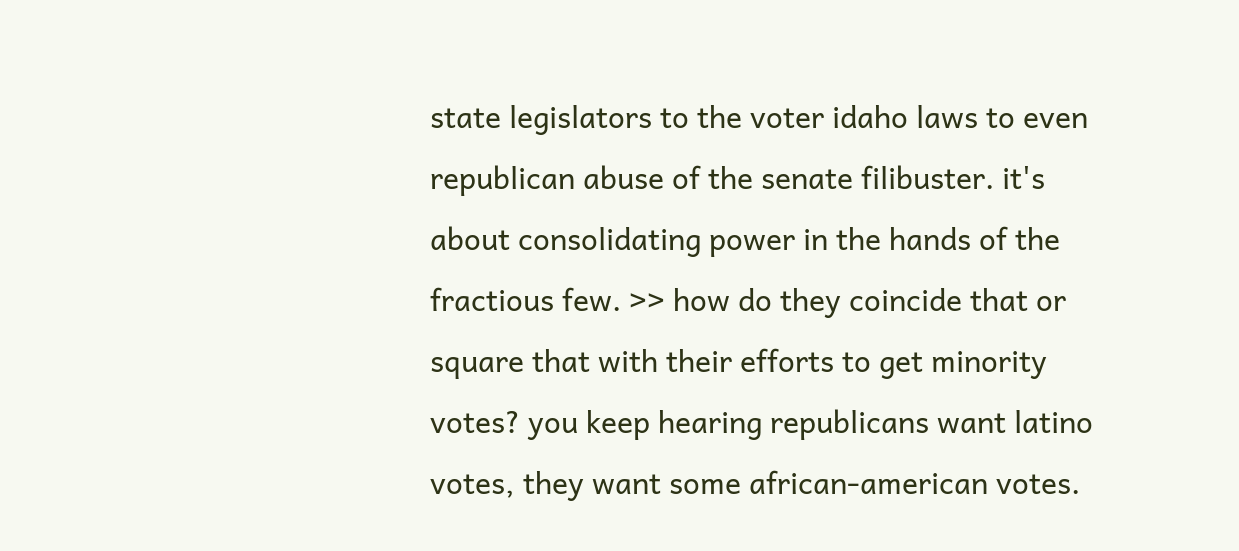state legislators to the voter idaho laws to even republican abuse of the senate filibuster. it's about consolidating power in the hands of the fractious few. >> how do they coincide that or square that with their efforts to get minority votes? you keep hearing republicans want latino votes, they want some african-american votes.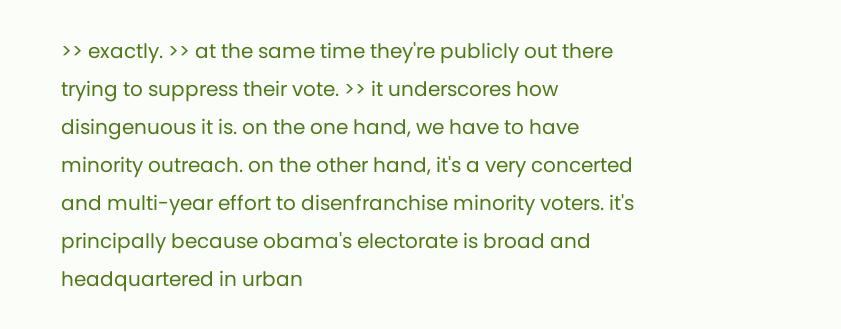>> exactly. >> at the same time they're publicly out there trying to suppress their vote. >> it underscores how disingenuous it is. on the one hand, we have to have minority outreach. on the other hand, it's a very concerted and multi-year effort to disenfranchise minority voters. it's principally because obama's electorate is broad and headquartered in urban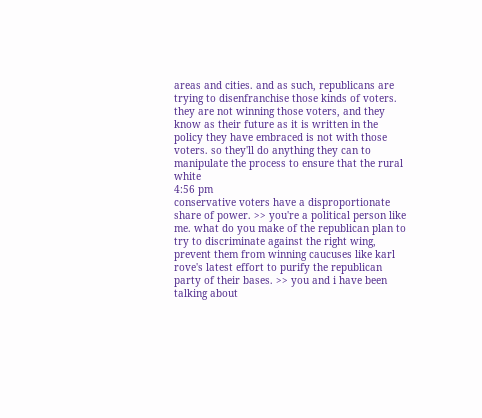areas and cities. and as such, republicans are trying to disenfranchise those kinds of voters. they are not winning those voters, and they know as their future as it is written in the policy they have embraced is not with those voters. so they'll do anything they can to manipulate the process to ensure that the rural white
4:56 pm
conservative voters have a disproportionate share of power. >> you're a political person like me. what do you make of the republican plan to try to discriminate against the right wing, prevent them from winning caucuses like karl rove's latest effort to purify the republican party of their bases. >> you and i have been talking about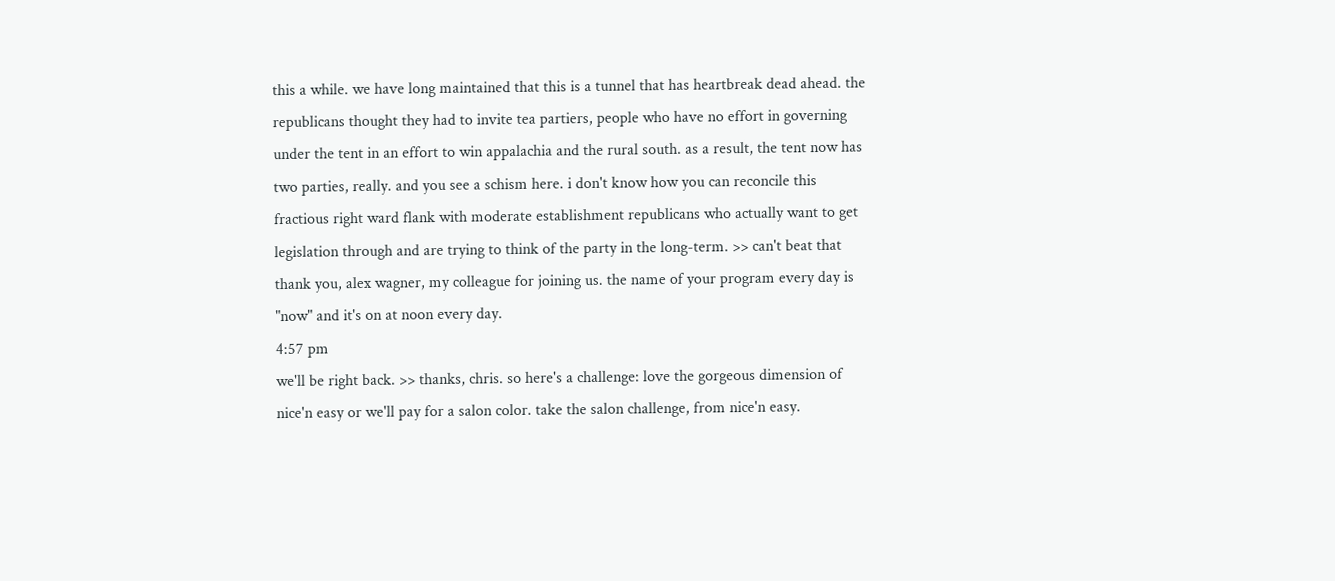this a while. we have long maintained that this is a tunnel that has heartbreak dead ahead. the republicans thought they had to invite tea partiers, people who have no effort in governing under the tent in an effort to win appalachia and the rural south. as a result, the tent now has two parties, really. and you see a schism here. i don't know how you can reconcile this fractious right ward flank with moderate establishment republicans who actually want to get legislation through and are trying to think of the party in the long-term. >> can't beat that thank you, alex wagner, my colleague for joining us. the name of your program every day is "now" and it's on at noon every day.
4:57 pm
we'll be right back. >> thanks, chris. so here's a challenge: love the gorgeous dimension of nice'n easy or we'll pay for a salon color. take the salon challenge, from nice'n easy.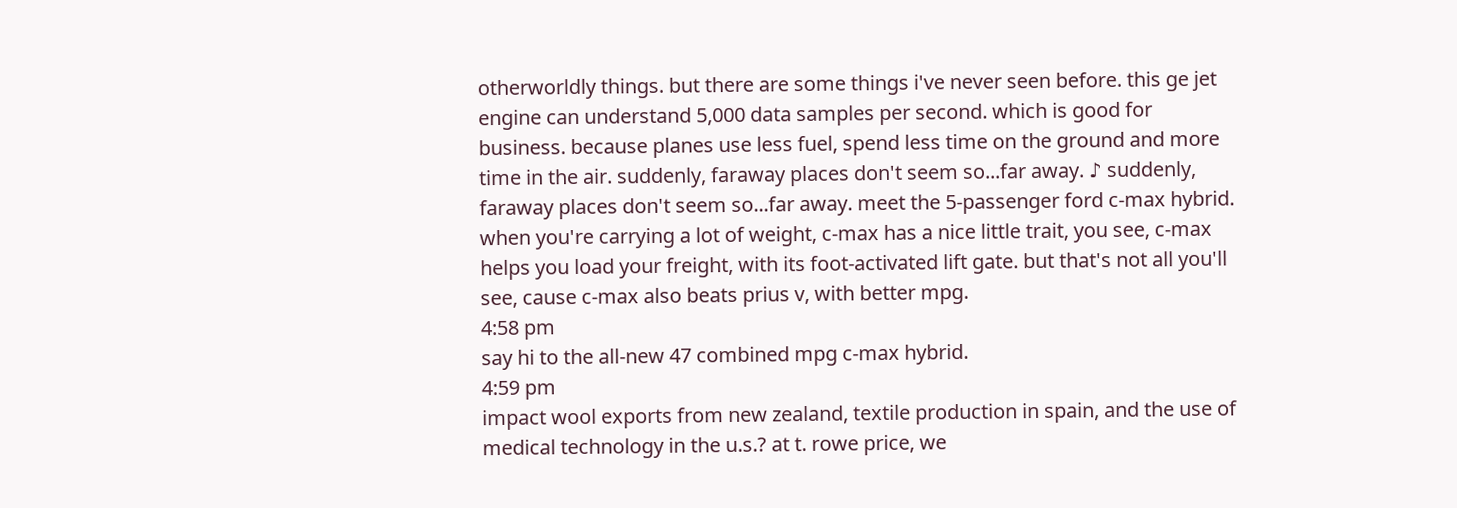otherworldly things. but there are some things i've never seen before. this ge jet engine can understand 5,000 data samples per second. which is good for business. because planes use less fuel, spend less time on the ground and more time in the air. suddenly, faraway places don't seem so...far away. ♪ suddenly, faraway places don't seem so...far away. meet the 5-passenger ford c-max hybrid. when you're carrying a lot of weight, c-max has a nice little trait, you see, c-max helps you load your freight, with its foot-activated lift gate. but that's not all you'll see, cause c-max also beats prius v, with better mpg.
4:58 pm
say hi to the all-new 47 combined mpg c-max hybrid.
4:59 pm
impact wool exports from new zealand, textile production in spain, and the use of medical technology in the u.s.? at t. rowe price, we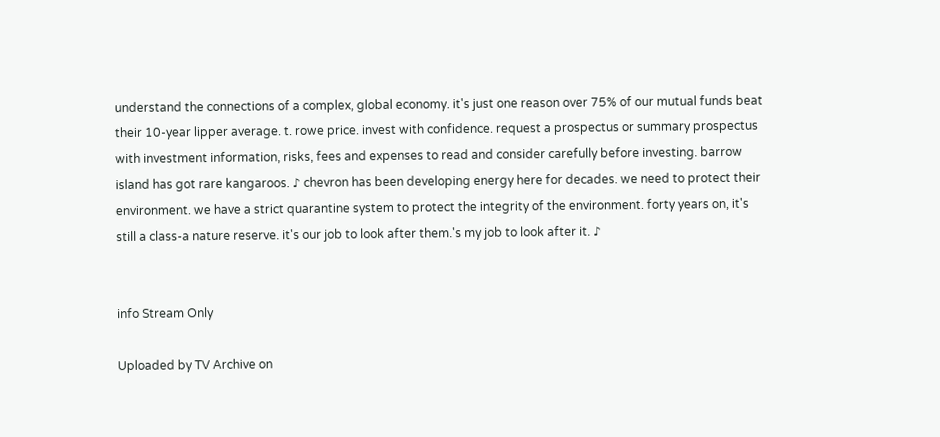understand the connections of a complex, global economy. it's just one reason over 75% of our mutual funds beat their 10-year lipper average. t. rowe price. invest with confidence. request a prospectus or summary prospectus with investment information, risks, fees and expenses to read and consider carefully before investing. barrow island has got rare kangaroos. ♪ chevron has been developing energy here for decades. we need to protect their environment. we have a strict quarantine system to protect the integrity of the environment. forty years on, it's still a class-a nature reserve. it's our job to look after them.'s my job to look after it. ♪


info Stream Only

Uploaded by TV Archive on